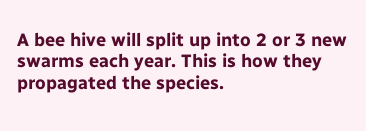A bee hive will split up into 2 or 3 new swarms each year. This is how they propagated the species.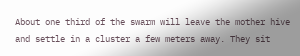About one third of the swarm will leave the mother hive and settle in a cluster a few meters away. They sit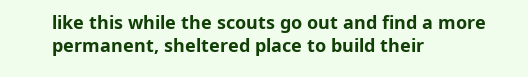like this while the scouts go out and find a more permanent, sheltered place to build their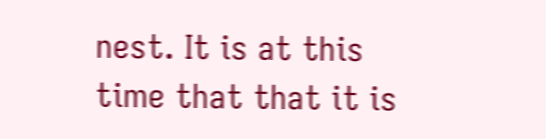nest. It is at this time that that it is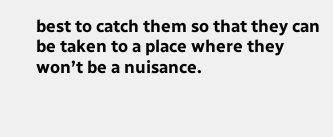best to catch them so that they can be taken to a place where they won’t be a nuisance.